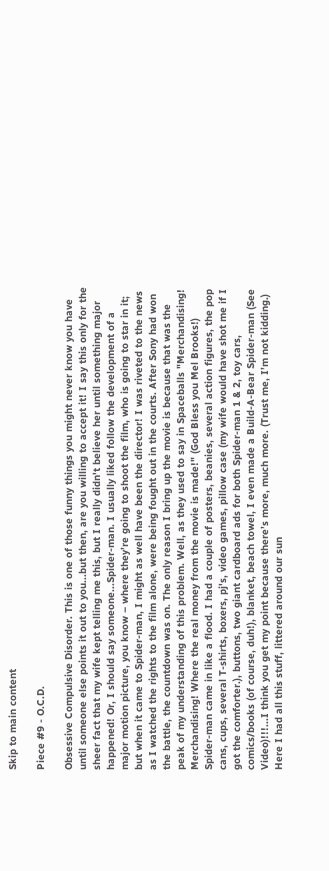Skip to main content

Piece #9 - O.C.D.

Obsessive Compulsive Disorder. This is one of those funny things you might never know you have until someone else points it out to you...but then, are you willing to accept it! I say this only for the sheer fact that my wife kept telling me this, but I really didn't believe her until something major happened! Or, I should say someone...Spider-man. I usually liked follow the development of a major motion picture, you know – where they’re going to shoot the film, who is going to star in it; but when it came to Spider-man, I might as well have been the director! I was riveted to the news as I watched the rights to the film alone, were being fought out in the courts. After Sony had won the battle, the countdown was on. The only reason I bring up the movie is because that was the peak of my understanding of this problem. Well, as they used to say in Spaceballs "Merchandising! Merchandising! Where the real money from the movie is made!" (God Bless you Mel Brooks!) Spider-man came in like a flood. I had a couple of posters, beanies, several action figures, the pop cans, cups, several T-shirts, boxers, pj's, video games, pillow case (my wife would have shot me if I got the comforter.), buttons, two giant cardboard ads for both Spider-man 1 & 2, toy cars, comics/books (of course, duh!), blanket, beach towel, I even made a Build-A-Bear Spider-man (See Video)!!!...I think you get my point because there’s more, much more. (Trust me, I’m not kidding.)  Here I had all this stuff, littered around our sun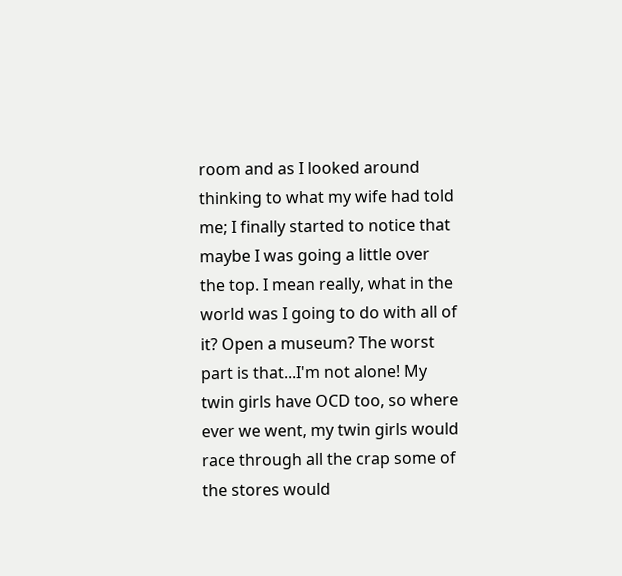room and as I looked around thinking to what my wife had told me; I finally started to notice that maybe I was going a little over the top. I mean really, what in the world was I going to do with all of it? Open a museum? The worst part is that...I'm not alone! My twin girls have OCD too, so where ever we went, my twin girls would race through all the crap some of the stores would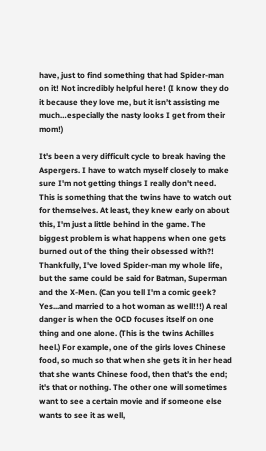have, just to find something that had Spider-man on it! Not incredibly helpful here! (I know they do it because they love me, but it isn’t assisting me much…especially the nasty looks I get from their mom!)

It's been a very difficult cycle to break having the Aspergers. I have to watch myself closely to make sure I'm not getting things I really don't need. This is something that the twins have to watch out for themselves. At least, they knew early on about this, I'm just a little behind in the game. The biggest problem is what happens when one gets burned out of the thing their obsessed with?! Thankfully, I've loved Spider-man my whole life, but the same could be said for Batman, Superman and the X-Men. (Can you tell I'm a comic geek? Yes...and married to a hot woman as well!!!) A real danger is when the OCD focuses itself on one thing and one alone. (This is the twins Achilles heel.) For example, one of the girls loves Chinese food, so much so that when she gets it in her head that she wants Chinese food, then that’s the end; it's that or nothing. The other one will sometimes want to see a certain movie and if someone else wants to see it as well,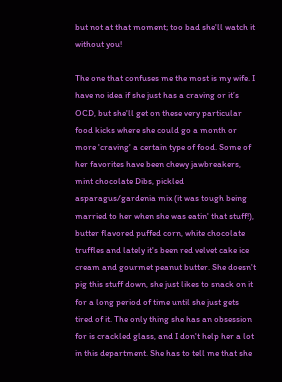but not at that moment; too bad she'll watch it without you!

The one that confuses me the most is my wife. I have no idea if she just has a craving or it’s OCD, but she'll get on these very particular food kicks where she could go a month or more 'craving' a certain type of food. Some of her favorites have been chewy jawbreakers, mint chocolate Dibs, pickled asparagus/gardenia mix (it was tough being married to her when she was eatin' that stuff!), butter flavored puffed corn, white chocolate truffles and lately it's been red velvet cake ice cream and gourmet peanut butter. She doesn't pig this stuff down, she just likes to snack on it for a long period of time until she just gets tired of it. The only thing she has an obsession for is crackled glass, and I don't help her a lot in this department. She has to tell me that she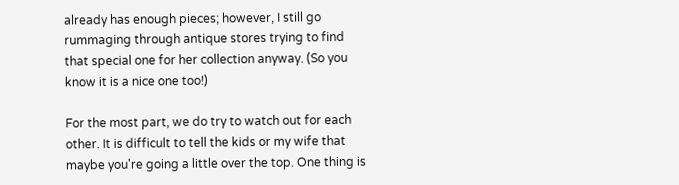already has enough pieces; however, I still go rummaging through antique stores trying to find that special one for her collection anyway. (So you know it is a nice one too!)

For the most part, we do try to watch out for each other. It is difficult to tell the kids or my wife that maybe you're going a little over the top. One thing is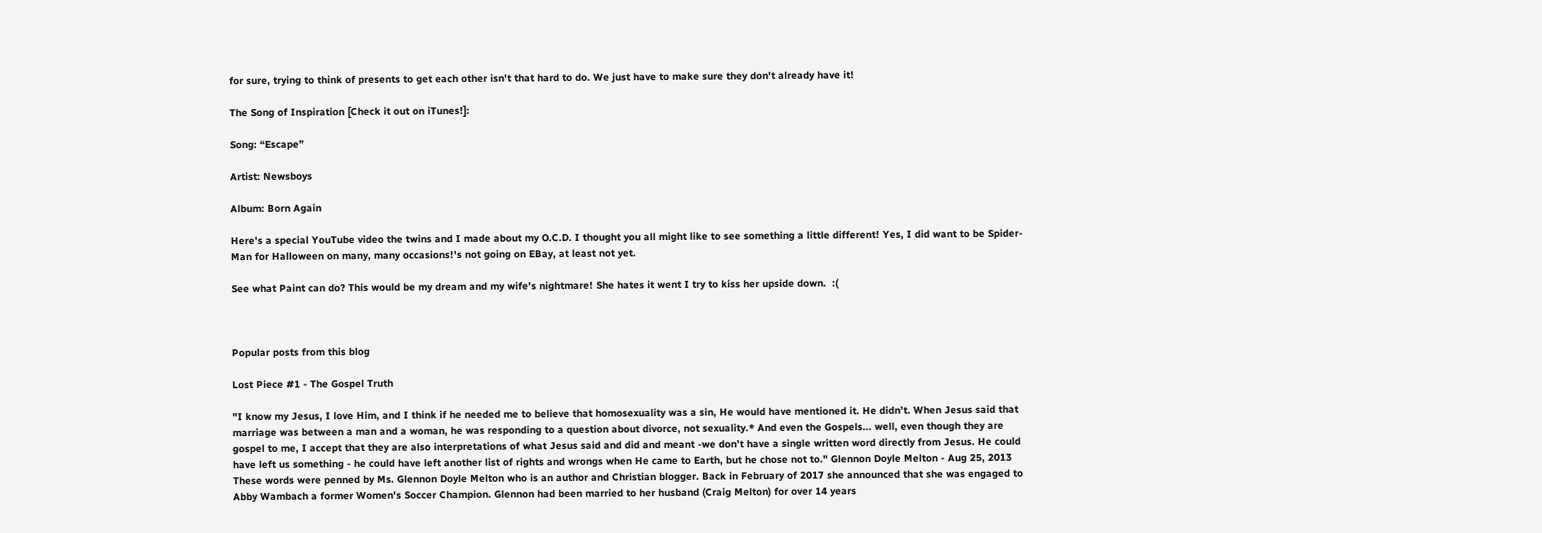for sure, trying to think of presents to get each other isn't that hard to do. We just have to make sure they don't already have it!

The Song of Inspiration [Check it out on iTunes!]:

Song: “Escape”

Artist: Newsboys

Album: Born Again

Here's a special YouTube video the twins and I made about my O.C.D. I thought you all might like to see something a little different! Yes, I did want to be Spider-Man for Halloween on many, many occasions!'s not going on EBay, at least not yet.

See what Paint can do? This would be my dream and my wife's nightmare! She hates it went I try to kiss her upside down.  :(



Popular posts from this blog

Lost Piece #1 - The Gospel Truth

"I know my Jesus, I love Him, and I think if he needed me to believe that homosexuality was a sin, He would have mentioned it. He didn’t. When Jesus said that marriage was between a man and a woman, he was responding to a question about divorce, not sexuality.* And even the Gospels... well, even though they are gospel to me, I accept that they are also interpretations of what Jesus said and did and meant -we don’t have a single written word directly from Jesus. He could have left us something - he could have left another list of rights and wrongs when He came to Earth, but he chose not to." Glennon Doyle Melton - Aug 25, 2013
These words were penned by Ms. Glennon Doyle Melton who is an author and Christian blogger. Back in February of 2017 she announced that she was engaged to Abby Wambach a former Women's Soccer Champion. Glennon had been married to her husband (Craig Melton) for over 14 years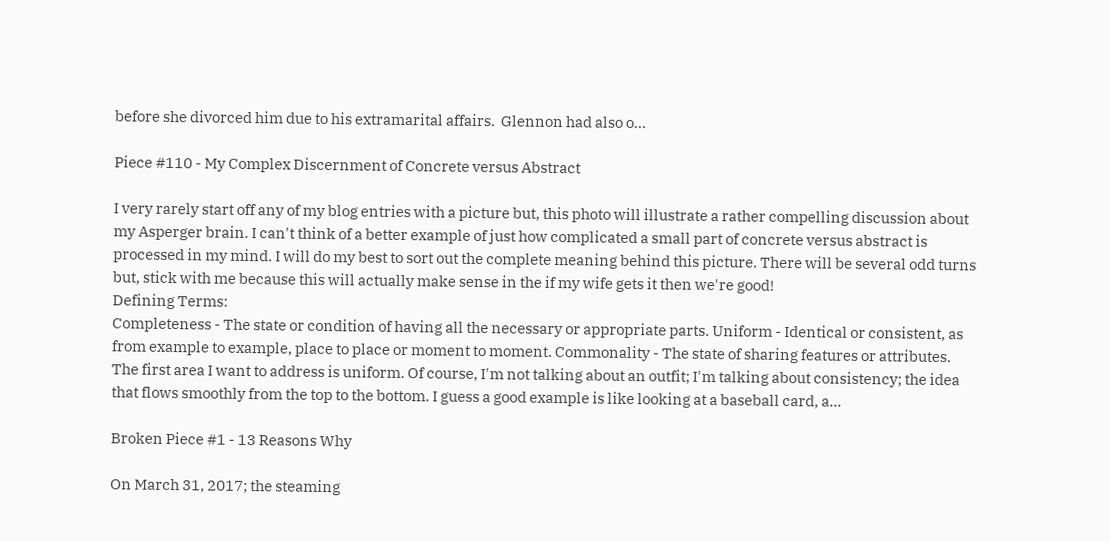before she divorced him due to his extramarital affairs.  Glennon had also o…

Piece #110 - My Complex Discernment of Concrete versus Abstract

I very rarely start off any of my blog entries with a picture but, this photo will illustrate a rather compelling discussion about my Asperger brain. I can't think of a better example of just how complicated a small part of concrete versus abstract is processed in my mind. I will do my best to sort out the complete meaning behind this picture. There will be several odd turns but, stick with me because this will actually make sense in the if my wife gets it then we're good!
Defining Terms:
Completeness - The state or condition of having all the necessary or appropriate parts. Uniform - Identical or consistent, as from example to example, place to place or moment to moment. Commonality - The state of sharing features or attributes.
The first area I want to address is uniform. Of course, I'm not talking about an outfit; I'm talking about consistency; the idea that flows smoothly from the top to the bottom. I guess a good example is like looking at a baseball card, a…

Broken Piece #1 - 13 Reasons Why

On March 31, 2017; the steaming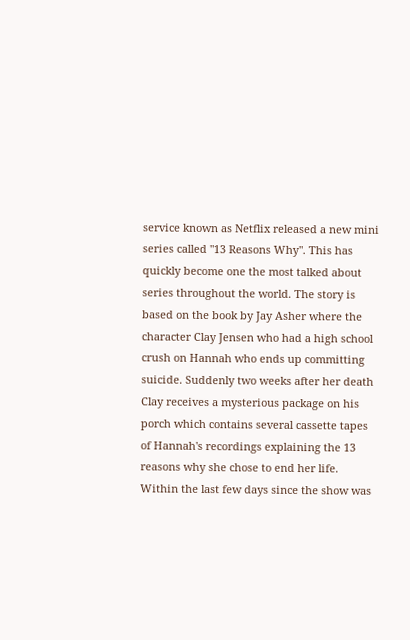service known as Netflix released a new mini series called "13 Reasons Why". This has quickly become one the most talked about series throughout the world. The story is based on the book by Jay Asher where the character Clay Jensen who had a high school crush on Hannah who ends up committing suicide. Suddenly two weeks after her death Clay receives a mysterious package on his porch which contains several cassette tapes of Hannah's recordings explaining the 13 reasons why she chose to end her life.
Within the last few days since the show was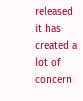released it has created a lot of concern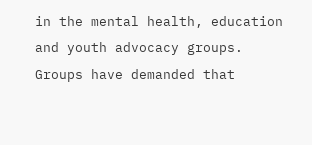in the mental health, education and youth advocacy groups. Groups have demanded that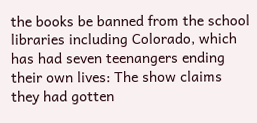the books be banned from the school libraries including Colorado, which has had seven teenangers ending their own lives: The show claims they had gotten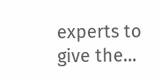experts to give the…